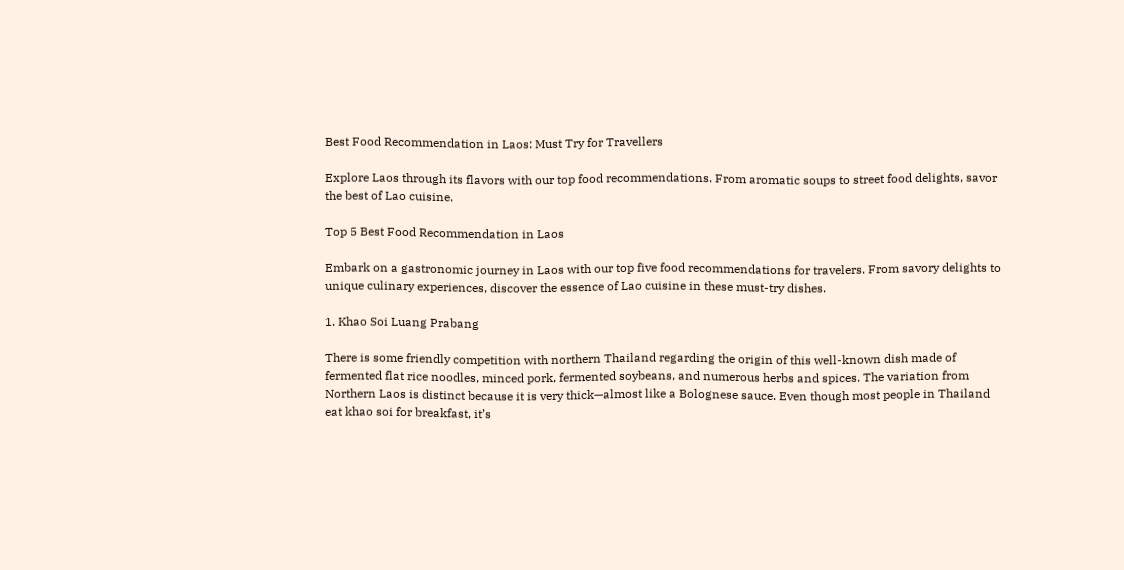Best Food Recommendation in Laos: Must Try for Travellers

Explore Laos through its flavors with our top food recommendations. From aromatic soups to street food delights, savor the best of Lao cuisine.

Top 5 Best Food Recommendation in Laos

Embark on a gastronomic journey in Laos with our top five food recommendations for travelers. From savory delights to unique culinary experiences, discover the essence of Lao cuisine in these must-try dishes.

1. Khao Soi Luang Prabang

There is some friendly competition with northern Thailand regarding the origin of this well-known dish made of fermented flat rice noodles, minced pork, fermented soybeans, and numerous herbs and spices. The variation from Northern Laos is distinct because it is very thick—almost like a Bolognese sauce. Even though most people in Thailand eat khao soi for breakfast, it’s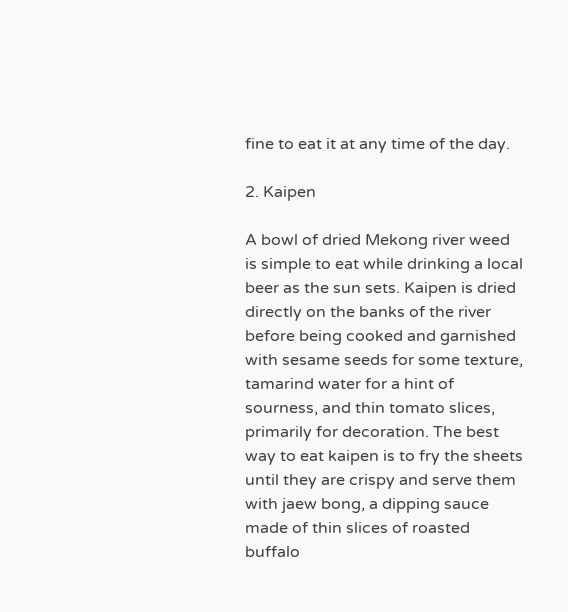fine to eat it at any time of the day.

2. Kaipen

A bowl of dried Mekong river weed is simple to eat while drinking a local beer as the sun sets. Kaipen is dried directly on the banks of the river before being cooked and garnished with sesame seeds for some texture, tamarind water for a hint of sourness, and thin tomato slices, primarily for decoration. The best way to eat kaipen is to fry the sheets until they are crispy and serve them with jaew bong, a dipping sauce made of thin slices of roasted buffalo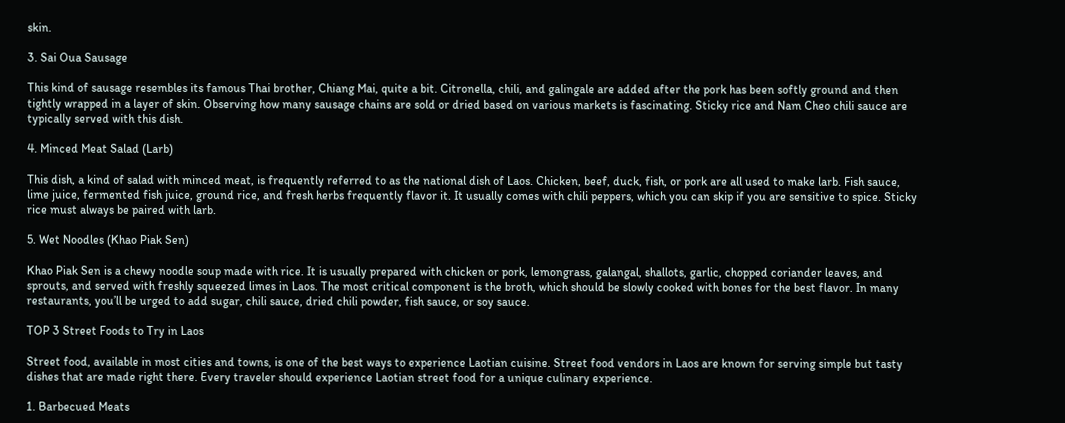skin.

3. Sai Oua Sausage

This kind of sausage resembles its famous Thai brother, Chiang Mai, quite a bit. Citronella, chili, and galingale are added after the pork has been softly ground and then tightly wrapped in a layer of skin. Observing how many sausage chains are sold or dried based on various markets is fascinating. Sticky rice and Nam Cheo chili sauce are typically served with this dish.

4. Minced Meat Salad (Larb)

This dish, a kind of salad with minced meat, is frequently referred to as the national dish of Laos. Chicken, beef, duck, fish, or pork are all used to make larb. Fish sauce, lime juice, fermented fish juice, ground rice, and fresh herbs frequently flavor it. It usually comes with chili peppers, which you can skip if you are sensitive to spice. Sticky rice must always be paired with larb.

5. Wet Noodles (Khao Piak Sen)

Khao Piak Sen is a chewy noodle soup made with rice. It is usually prepared with chicken or pork, lemongrass, galangal, shallots, garlic, chopped coriander leaves, and sprouts, and served with freshly squeezed limes in Laos. The most critical component is the broth, which should be slowly cooked with bones for the best flavor. In many restaurants, you’ll be urged to add sugar, chili sauce, dried chili powder, fish sauce, or soy sauce.

TOP 3 Street Foods to Try in Laos

Street food, available in most cities and towns, is one of the best ways to experience Laotian cuisine. Street food vendors in Laos are known for serving simple but tasty dishes that are made right there. Every traveler should experience Laotian street food for a unique culinary experience.

1. Barbecued Meats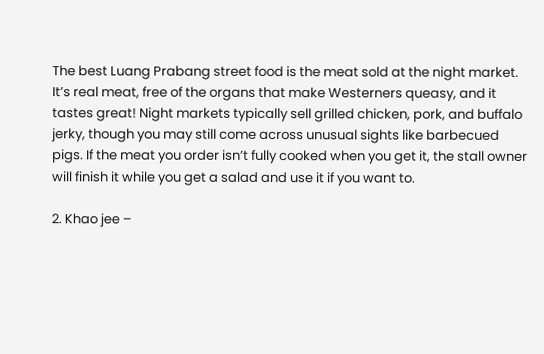The best Luang Prabang street food is the meat sold at the night market. It’s real meat, free of the organs that make Westerners queasy, and it tastes great! Night markets typically sell grilled chicken, pork, and buffalo jerky, though you may still come across unusual sights like barbecued pigs. If the meat you order isn’t fully cooked when you get it, the stall owner will finish it while you get a salad and use it if you want to.

2. Khao jee –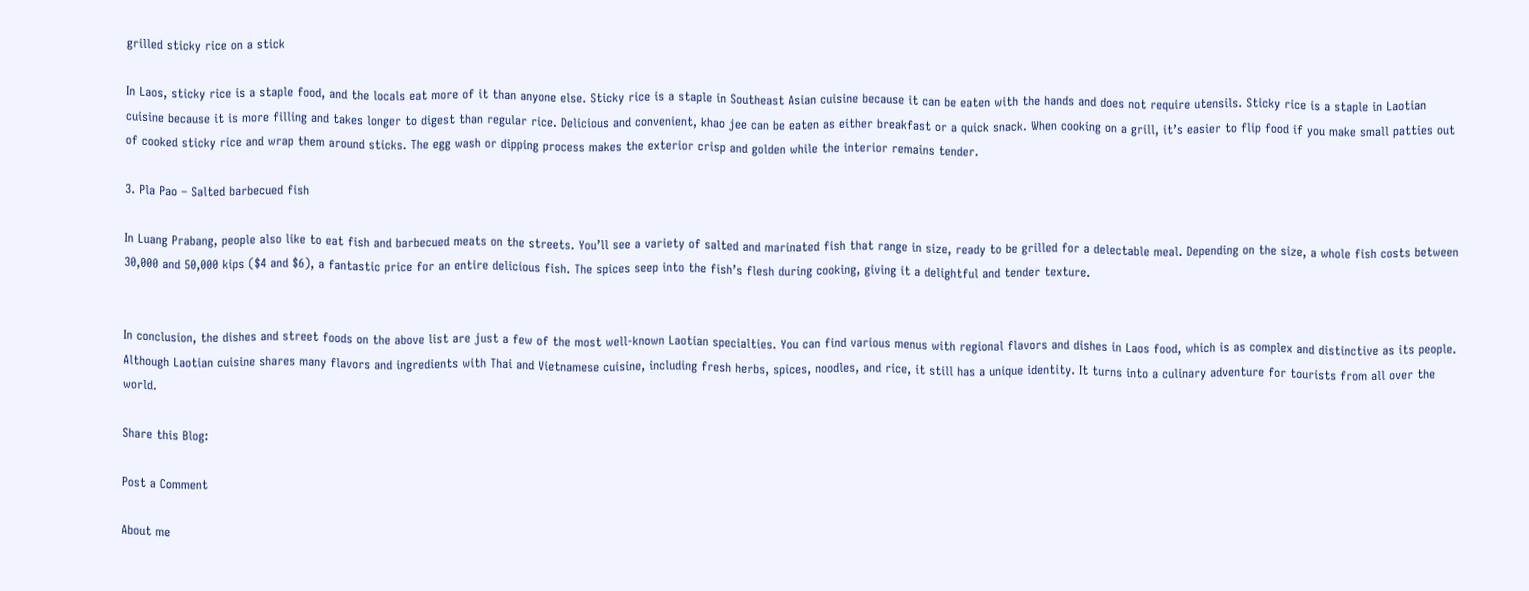grilled sticky rice on a stick

In Laos, sticky rice is a staple food, and the locals eat more of it than anyone else. Sticky rice is a staple in Southeast Asian cuisine because it can be eaten with the hands and does not require utensils. Sticky rice is a staple in Laotian cuisine because it is more filling and takes longer to digest than regular rice. Delicious and convenient, khao jee can be eaten as either breakfast or a quick snack. When cooking on a grill, it’s easier to flip food if you make small patties out of cooked sticky rice and wrap them around sticks. The egg wash or dipping process makes the exterior crisp and golden while the interior remains tender.

3. Pla Pao – Salted barbecued fish

In Luang Prabang, people also like to eat fish and barbecued meats on the streets. You’ll see a variety of salted and marinated fish that range in size, ready to be grilled for a delectable meal. Depending on the size, a whole fish costs between 30,000 and 50,000 kips ($4 and $6), a fantastic price for an entire delicious fish. The spices seep into the fish’s flesh during cooking, giving it a delightful and tender texture.


In conclusion, the dishes and street foods on the above list are just a few of the most well-known Laotian specialties. You can find various menus with regional flavors and dishes in Laos food, which is as complex and distinctive as its people. Although Laotian cuisine shares many flavors and ingredients with Thai and Vietnamese cuisine, including fresh herbs, spices, noodles, and rice, it still has a unique identity. It turns into a culinary adventure for tourists from all over the world.

Share this Blog:

Post a Comment

About me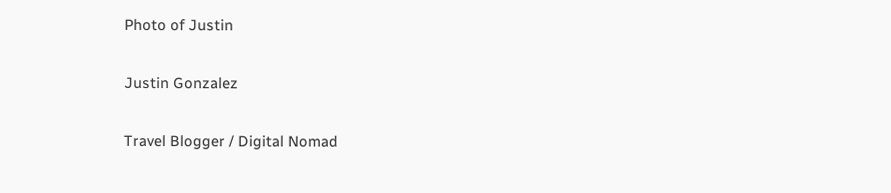Photo of Justin

Justin Gonzalez

Travel Blogger / Digital Nomad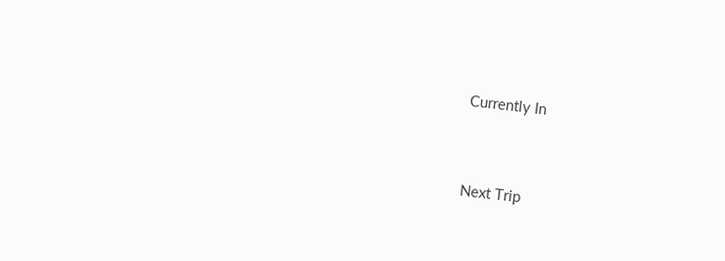Currently In


Next Trip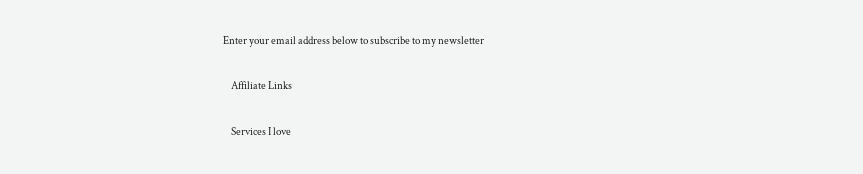Enter your email address below to subscribe to my newsletter

    Affiliate Links

    Services I love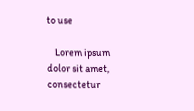to use

    Lorem ipsum dolor sit amet, consectetur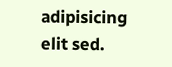adipisicing elit sed.